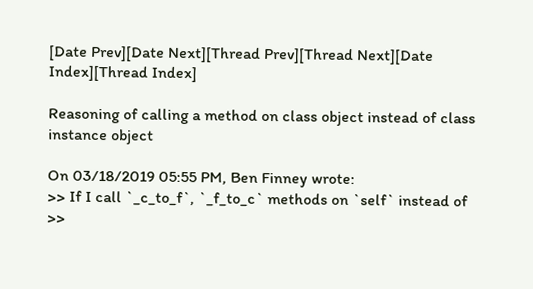[Date Prev][Date Next][Thread Prev][Thread Next][Date Index][Thread Index]

Reasoning of calling a method on class object instead of class instance object

On 03/18/2019 05:55 PM, Ben Finney wrote:
>> If I call `_c_to_f`, `_f_to_c` methods on `self` instead of
>>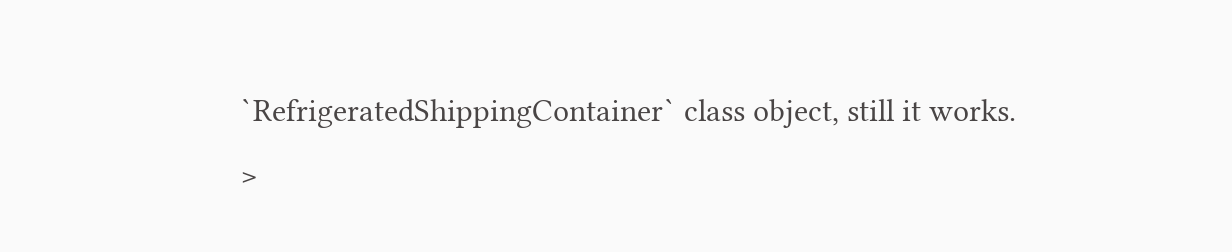`RefrigeratedShippingContainer` class object, still it works.
>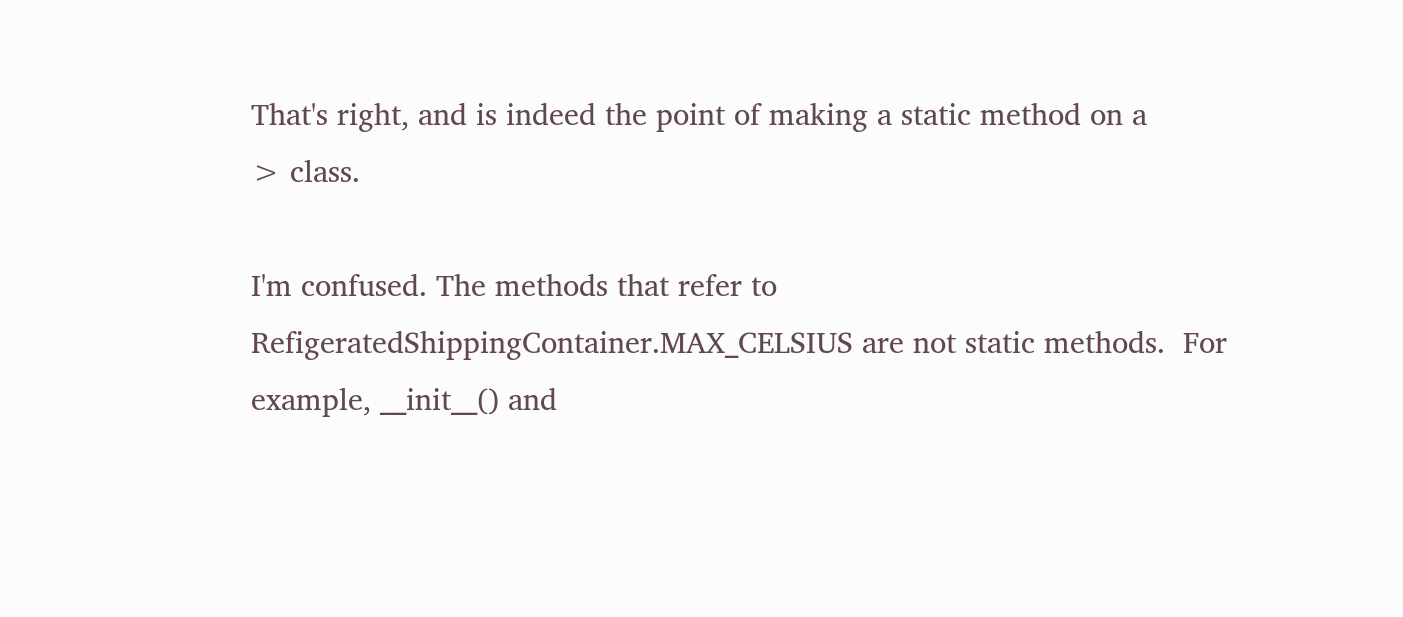That's right, and is indeed the point of making a static method on a
> class.

I'm confused. The methods that refer to
RefigeratedShippingContainer.MAX_CELSIUS are not static methods.  For
example, __init__() and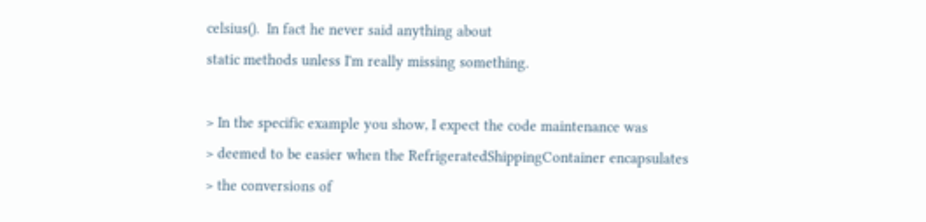celsius().  In fact he never said anything about
static methods unless I'm really missing something.

> In the specific example you show, I expect the code maintenance was
> deemed to be easier when the RefrigeratedShippingContainer encapsulates
> the conversions of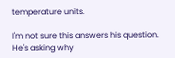temperature units.

I'm not sure this answers his question.  He's asking why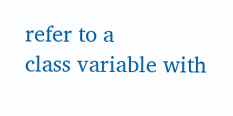refer to a
class variable with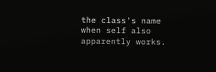the class's name when self also apparently works.